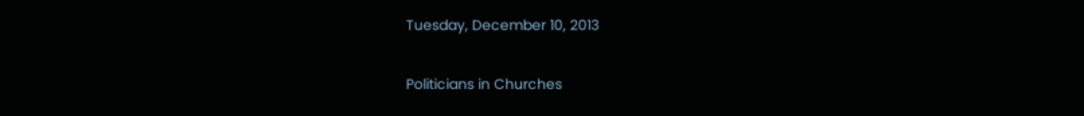Tuesday, December 10, 2013

Politicians in Churches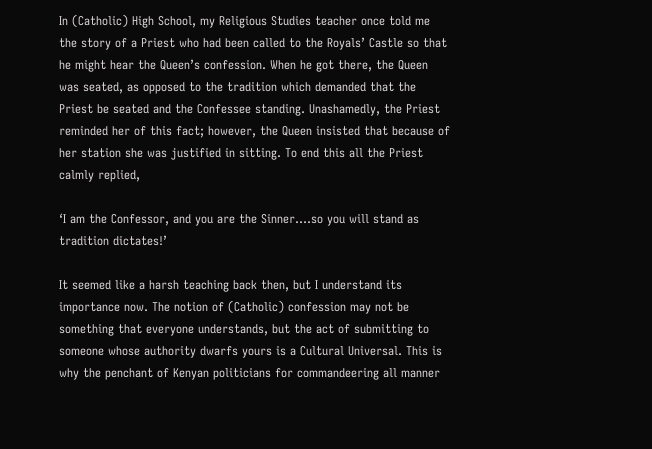In (Catholic) High School, my Religious Studies teacher once told me the story of a Priest who had been called to the Royals’ Castle so that he might hear the Queen’s confession. When he got there, the Queen was seated, as opposed to the tradition which demanded that the Priest be seated and the Confessee standing. Unashamedly, the Priest reminded her of this fact; however, the Queen insisted that because of her station she was justified in sitting. To end this all the Priest calmly replied,

‘I am the Confessor, and you are the Sinner….so you will stand as tradition dictates!’

It seemed like a harsh teaching back then, but I understand its importance now. The notion of (Catholic) confession may not be something that everyone understands, but the act of submitting to someone whose authority dwarfs yours is a Cultural Universal. This is why the penchant of Kenyan politicians for commandeering all manner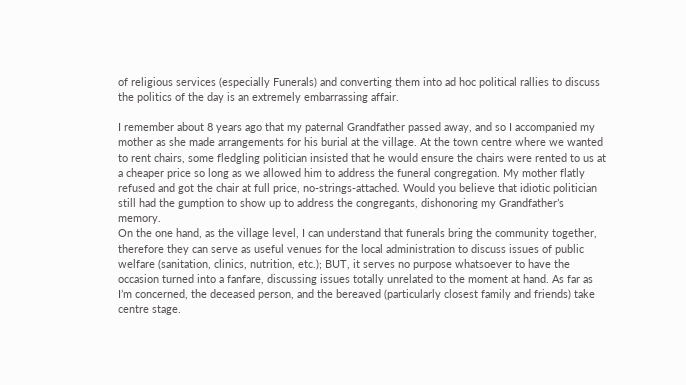of religious services (especially Funerals) and converting them into ad hoc political rallies to discuss the politics of the day is an extremely embarrassing affair.

I remember about 8 years ago that my paternal Grandfather passed away, and so I accompanied my mother as she made arrangements for his burial at the village. At the town centre where we wanted to rent chairs, some fledgling politician insisted that he would ensure the chairs were rented to us at a cheaper price so long as we allowed him to address the funeral congregation. My mother flatly refused and got the chair at full price, no-strings-attached. Would you believe that idiotic politician still had the gumption to show up to address the congregants, dishonoring my Grandfather’s memory.
On the one hand, as the village level, I can understand that funerals bring the community together, therefore they can serve as useful venues for the local administration to discuss issues of public welfare (sanitation, clinics, nutrition, etc.); BUT, it serves no purpose whatsoever to have the occasion turned into a fanfare, discussing issues totally unrelated to the moment at hand. As far as I’m concerned, the deceased person, and the bereaved (particularly closest family and friends) take centre stage.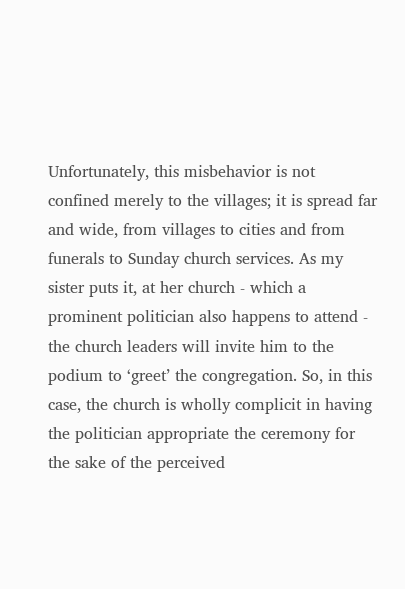Unfortunately, this misbehavior is not confined merely to the villages; it is spread far and wide, from villages to cities and from funerals to Sunday church services. As my sister puts it, at her church - which a prominent politician also happens to attend - the church leaders will invite him to the podium to ‘greet’ the congregation. So, in this case, the church is wholly complicit in having the politician appropriate the ceremony for the sake of the perceived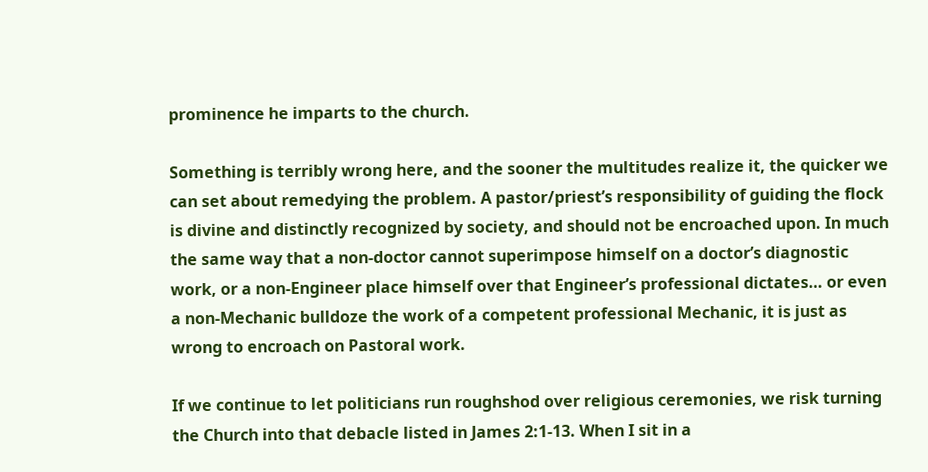prominence he imparts to the church.

Something is terribly wrong here, and the sooner the multitudes realize it, the quicker we can set about remedying the problem. A pastor/priest’s responsibility of guiding the flock is divine and distinctly recognized by society, and should not be encroached upon. In much the same way that a non-doctor cannot superimpose himself on a doctor’s diagnostic work, or a non-Engineer place himself over that Engineer’s professional dictates… or even a non-Mechanic bulldoze the work of a competent professional Mechanic, it is just as wrong to encroach on Pastoral work.

If we continue to let politicians run roughshod over religious ceremonies, we risk turning the Church into that debacle listed in James 2:1-13. When I sit in a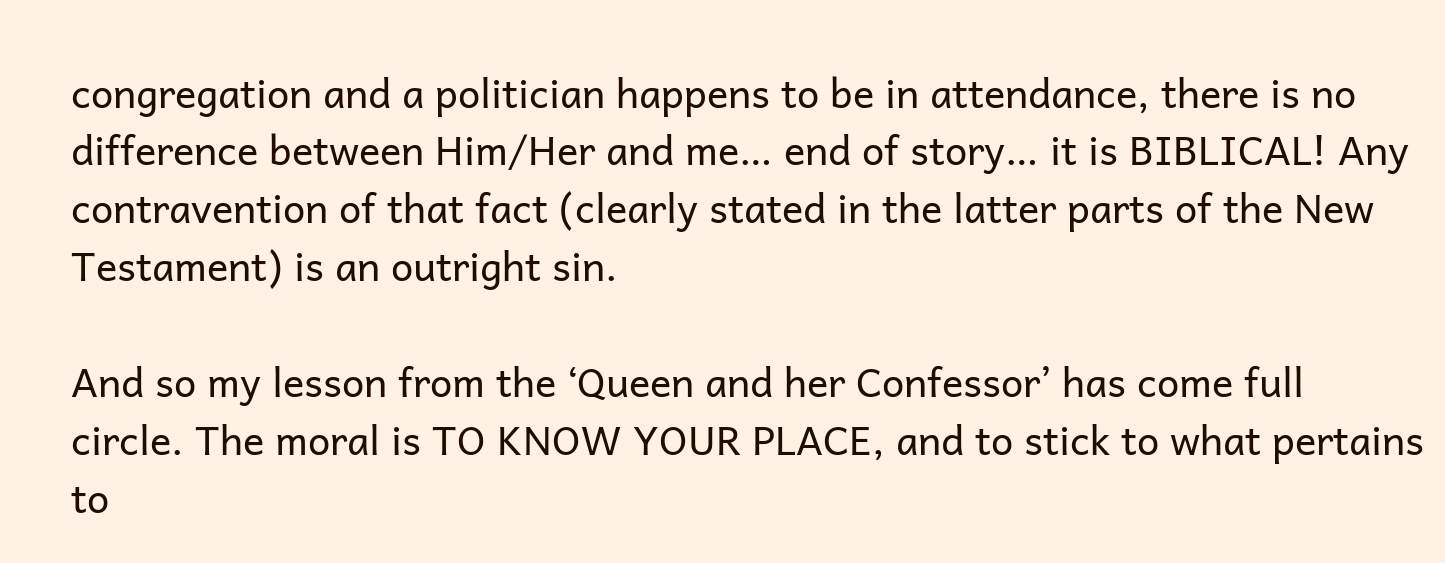congregation and a politician happens to be in attendance, there is no difference between Him/Her and me… end of story… it is BIBLICAL! Any contravention of that fact (clearly stated in the latter parts of the New Testament) is an outright sin.

And so my lesson from the ‘Queen and her Confessor’ has come full circle. The moral is TO KNOW YOUR PLACE, and to stick to what pertains to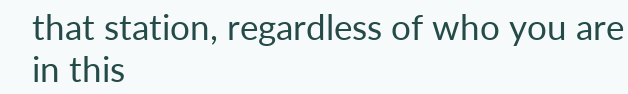that station, regardless of who you are in this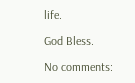life.

God Bless.

No comments: